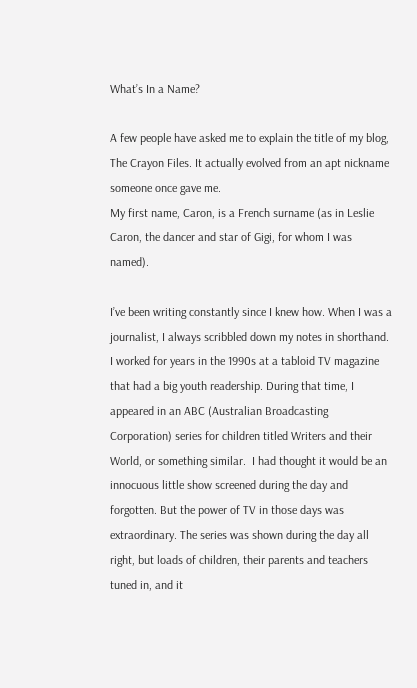What’s In a Name?

A few people have asked me to explain the title of my blog, The Crayon Files. It actually evolved from an apt nickname someone once gave me.
My first name, Caron, is a French surname (as in Leslie Caron, the dancer and star of Gigi, for whom I was named).

I’ve been writing constantly since I knew how. When I was a journalist, I always scribbled down my notes in shorthand. I worked for years in the 1990s at a tabloid TV magazine that had a big youth readership. During that time, I appeared in an ABC (Australian Broadcasting Corporation) series for children titled Writers and their World, or something similar.  I had thought it would be an innocuous little show screened during the day and forgotten. But the power of TV in those days was extraordinary. The series was shown during the day all right, but loads of children, their parents and teachers tuned in, and it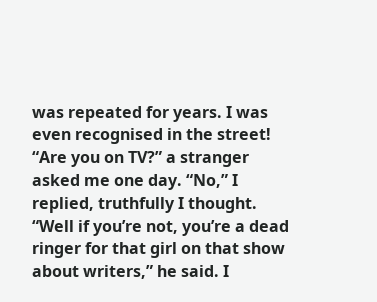was repeated for years. I was even recognised in the street! “Are you on TV?” a stranger asked me one day. “No,” I replied, truthfully I thought. “Well if you’re not, you’re a dead ringer for that girl on that show about writers,” he said. I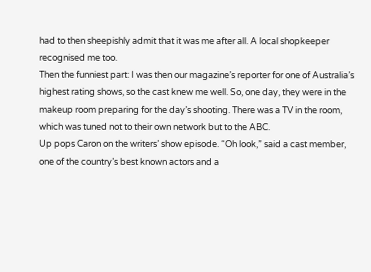had to then sheepishly admit that it was me after all. A local shopkeeper recognised me too.
Then the funniest part: I was then our magazine’s reporter for one of Australia’s highest rating shows, so the cast knew me well. So, one day, they were in the makeup room preparing for the day’s shooting. There was a TV in the room, which was tuned not to their own network but to the ABC.
Up pops Caron on the writers’ show episode. “Oh look,” said a cast member, one of the country’s best known actors and a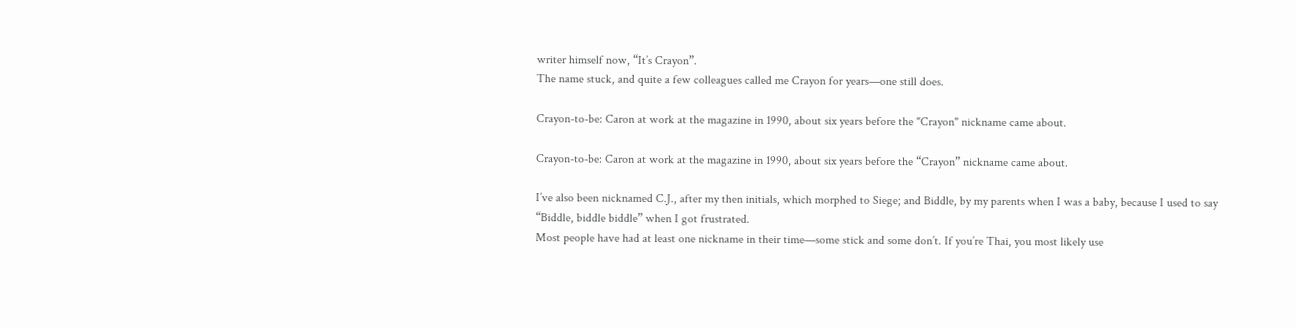writer himself now, “It’s Crayon”.
The name stuck, and quite a few colleagues called me Crayon for years—one still does.

Crayon-to-be: Caron at work at the magazine in 1990, about six years before the "Crayon" nickname came about.

Crayon-to-be: Caron at work at the magazine in 1990, about six years before the “Crayon” nickname came about.

I’ve also been nicknamed C.J., after my then initials, which morphed to Siege; and Biddle, by my parents when I was a baby, because I used to say “Biddle, biddle biddle” when I got frustrated.
Most people have had at least one nickname in their time—some stick and some don’t. If you’re Thai, you most likely use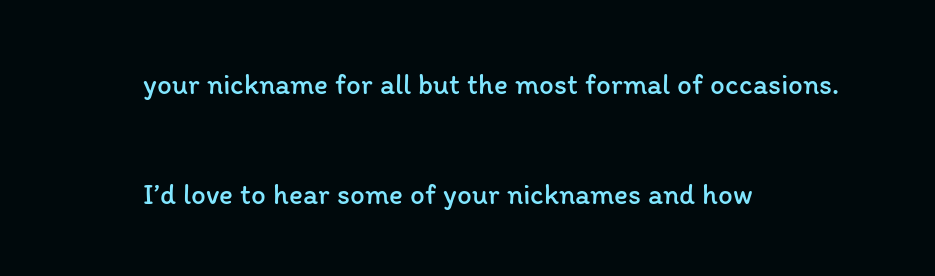your nickname for all but the most formal of occasions.

I’d love to hear some of your nicknames and how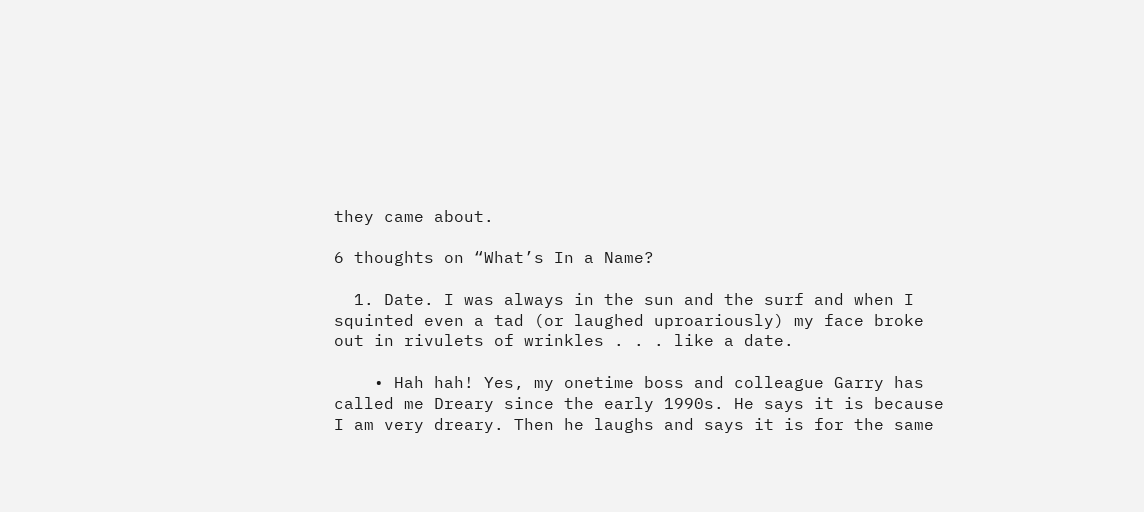they came about.

6 thoughts on “What’s In a Name?

  1. Date. I was always in the sun and the surf and when I squinted even a tad (or laughed uproariously) my face broke out in rivulets of wrinkles . . . like a date.

    • Hah hah! Yes, my onetime boss and colleague Garry has called me Dreary since the early 1990s. He says it is because I am very dreary. Then he laughs and says it is for the same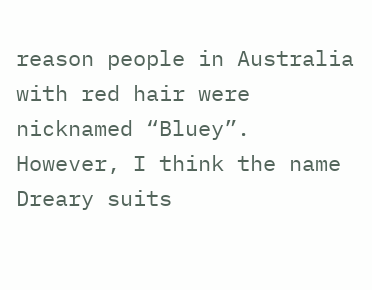reason people in Australia with red hair were nicknamed “Bluey”. However, I think the name Dreary suits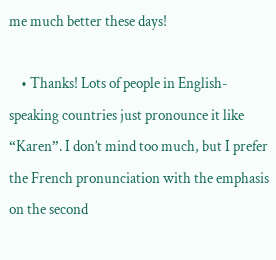me much better these days!

    • Thanks! Lots of people in English-speaking countries just pronounce it like “Karen”. I don’t mind too much, but I prefer the French pronunciation with the emphasis on the second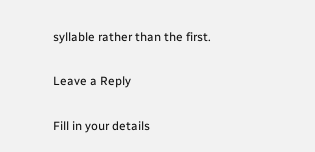syllable rather than the first.

Leave a Reply

Fill in your details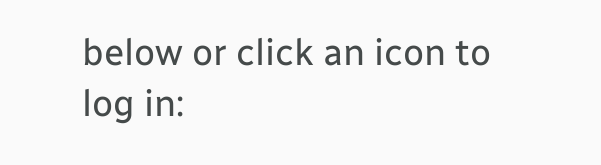below or click an icon to log in: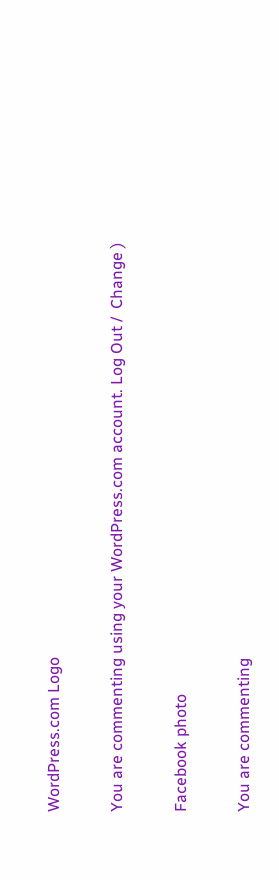WordPress.com Logo

You are commenting using your WordPress.com account. Log Out /  Change )

Facebook photo

You are commenting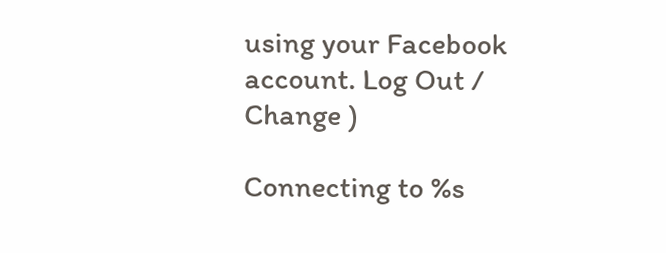using your Facebook account. Log Out /  Change )

Connecting to %s